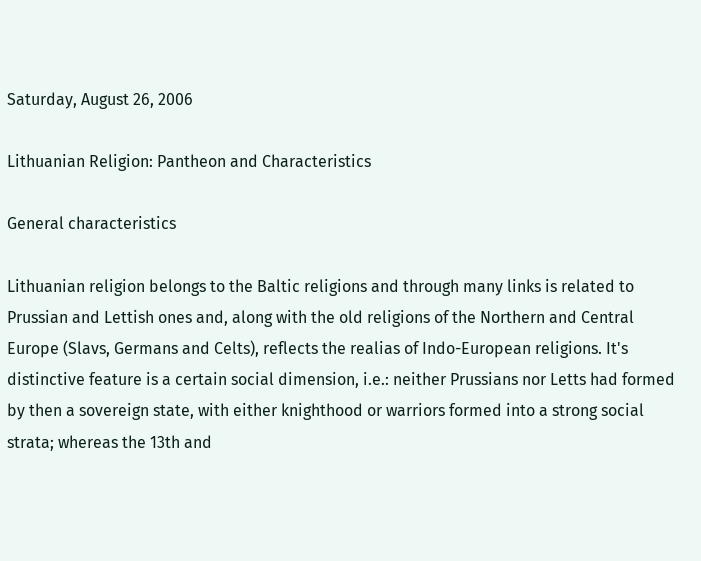Saturday, August 26, 2006

Lithuanian Religion: Pantheon and Characteristics

General characteristics

Lithuanian religion belongs to the Baltic religions and through many links is related to Prussian and Lettish ones and, along with the old religions of the Northern and Central Europe (Slavs, Germans and Celts), reflects the realias of Indo-European religions. It's distinctive feature is a certain social dimension, i.e.: neither Prussians nor Letts had formed by then a sovereign state, with either knighthood or warriors formed into a strong social strata; whereas the 13th and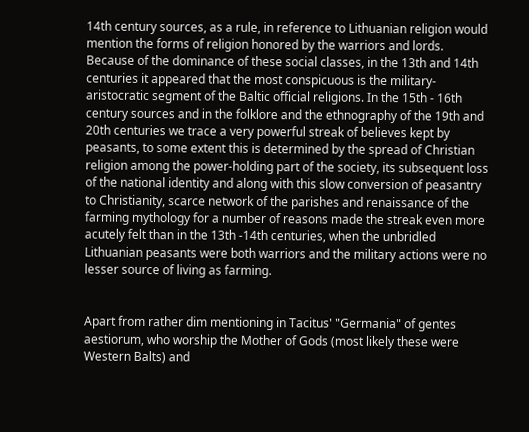14th century sources, as a rule, in reference to Lithuanian religion would mention the forms of religion honored by the warriors and lords. Because of the dominance of these social classes, in the 13th and 14th centuries it appeared that the most conspicuous is the military-aristocratic segment of the Baltic official religions. In the 15th - 16th century sources and in the folklore and the ethnography of the 19th and 20th centuries we trace a very powerful streak of believes kept by peasants, to some extent this is determined by the spread of Christian religion among the power-holding part of the society, its subsequent loss of the national identity and along with this slow conversion of peasantry to Christianity, scarce network of the parishes and renaissance of the farming mythology for a number of reasons made the streak even more acutely felt than in the 13th -14th centuries, when the unbridled Lithuanian peasants were both warriors and the military actions were no lesser source of living as farming.


Apart from rather dim mentioning in Tacitus' "Germania" of gentes aestiorum, who worship the Mother of Gods (most likely these were Western Balts) and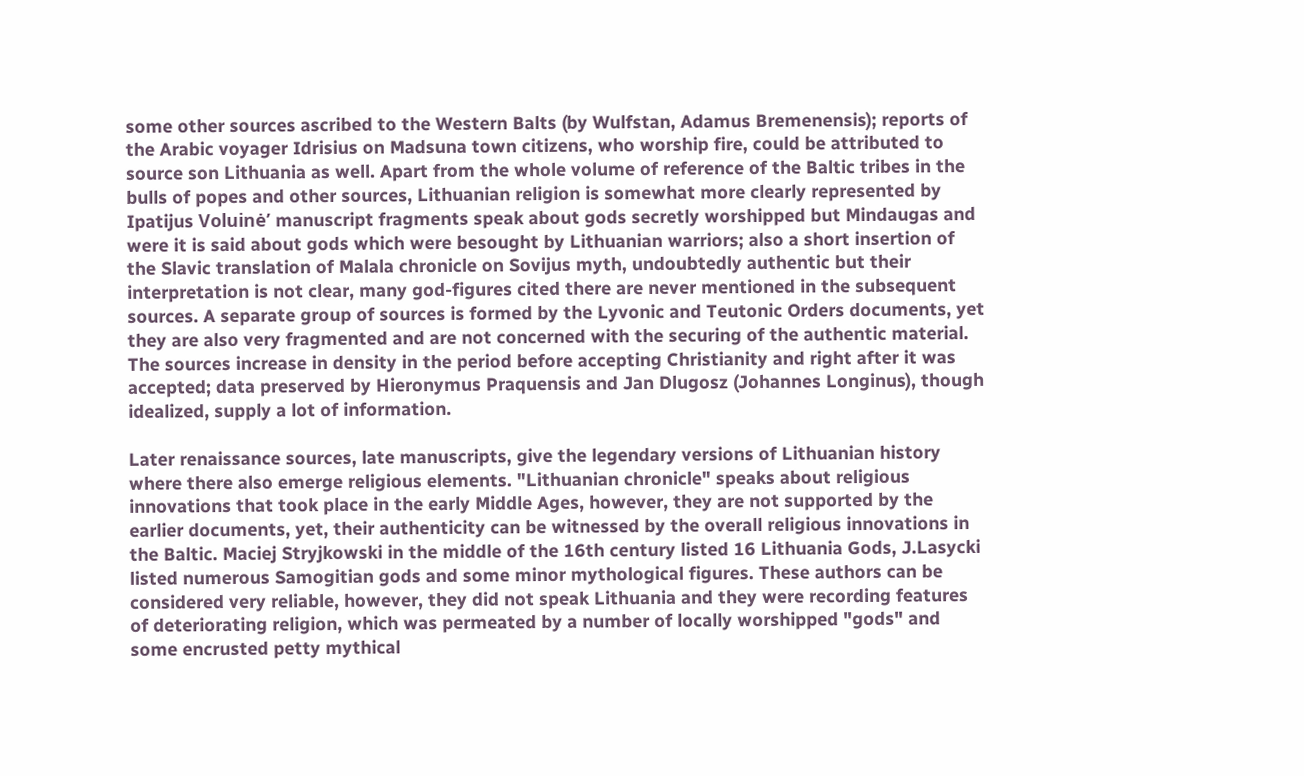some other sources ascribed to the Western Balts (by Wulfstan, Adamus Bremenensis); reports of the Arabic voyager Idrisius on Madsuna town citizens, who worship fire, could be attributed to source son Lithuania as well. Apart from the whole volume of reference of the Baltic tribes in the bulls of popes and other sources, Lithuanian religion is somewhat more clearly represented by Ipatijus Voluinė’ manuscript fragments speak about gods secretly worshipped but Mindaugas and were it is said about gods which were besought by Lithuanian warriors; also a short insertion of the Slavic translation of Malala chronicle on Sovijus myth, undoubtedly authentic but their interpretation is not clear, many god-figures cited there are never mentioned in the subsequent sources. A separate group of sources is formed by the Lyvonic and Teutonic Orders documents, yet they are also very fragmented and are not concerned with the securing of the authentic material. The sources increase in density in the period before accepting Christianity and right after it was accepted; data preserved by Hieronymus Praquensis and Jan Dlugosz (Johannes Longinus), though idealized, supply a lot of information.

Later renaissance sources, late manuscripts, give the legendary versions of Lithuanian history where there also emerge religious elements. "Lithuanian chronicle" speaks about religious innovations that took place in the early Middle Ages, however, they are not supported by the earlier documents, yet, their authenticity can be witnessed by the overall religious innovations in the Baltic. Maciej Stryjkowski in the middle of the 16th century listed 16 Lithuania Gods, J.Lasycki listed numerous Samogitian gods and some minor mythological figures. These authors can be considered very reliable, however, they did not speak Lithuania and they were recording features of deteriorating religion, which was permeated by a number of locally worshipped "gods" and some encrusted petty mythical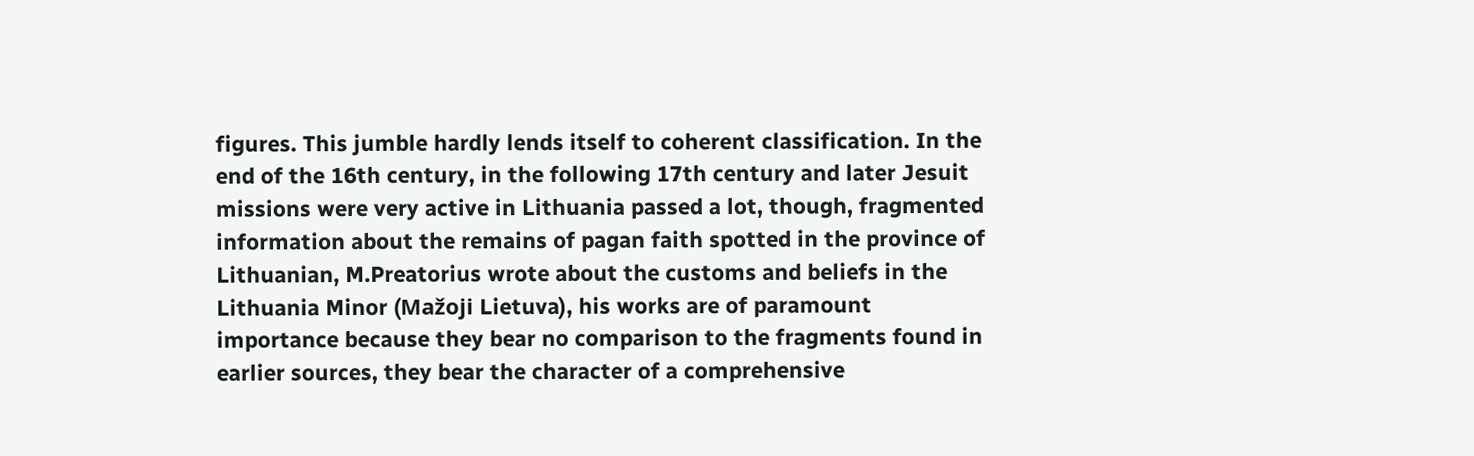figures. This jumble hardly lends itself to coherent classification. In the end of the 16th century, in the following 17th century and later Jesuit missions were very active in Lithuania passed a lot, though, fragmented information about the remains of pagan faith spotted in the province of Lithuanian, M.Preatorius wrote about the customs and beliefs in the Lithuania Minor (Mažoji Lietuva), his works are of paramount importance because they bear no comparison to the fragments found in earlier sources, they bear the character of a comprehensive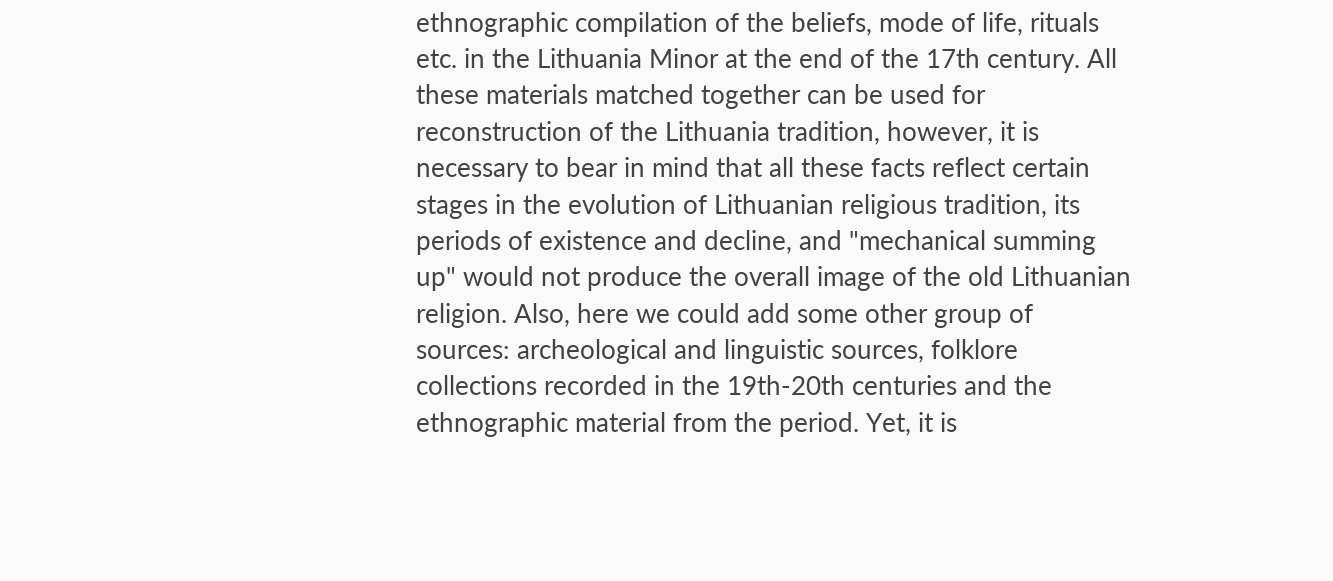ethnographic compilation of the beliefs, mode of life, rituals etc. in the Lithuania Minor at the end of the 17th century. All these materials matched together can be used for reconstruction of the Lithuania tradition, however, it is necessary to bear in mind that all these facts reflect certain stages in the evolution of Lithuanian religious tradition, its periods of existence and decline, and "mechanical summing up" would not produce the overall image of the old Lithuanian religion. Also, here we could add some other group of sources: archeological and linguistic sources, folklore collections recorded in the 19th-20th centuries and the ethnographic material from the period. Yet, it is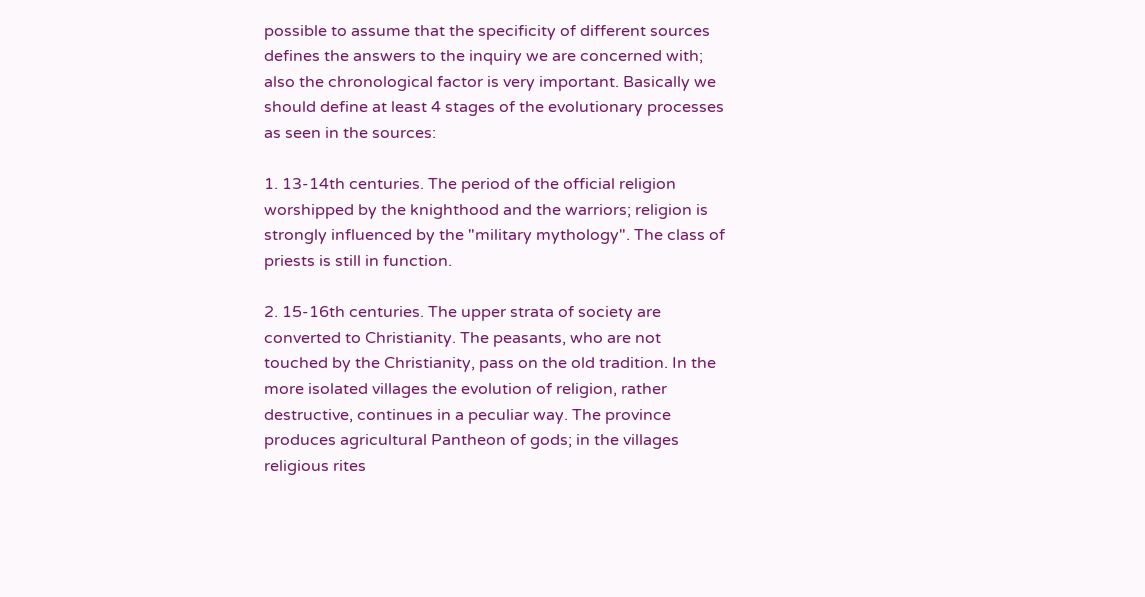possible to assume that the specificity of different sources defines the answers to the inquiry we are concerned with; also the chronological factor is very important. Basically we should define at least 4 stages of the evolutionary processes as seen in the sources:

1. 13-14th centuries. The period of the official religion worshipped by the knighthood and the warriors; religion is strongly influenced by the "military mythology". The class of priests is still in function.

2. 15-16th centuries. The upper strata of society are converted to Christianity. The peasants, who are not touched by the Christianity, pass on the old tradition. In the more isolated villages the evolution of religion, rather destructive, continues in a peculiar way. The province produces agricultural Pantheon of gods; in the villages religious rites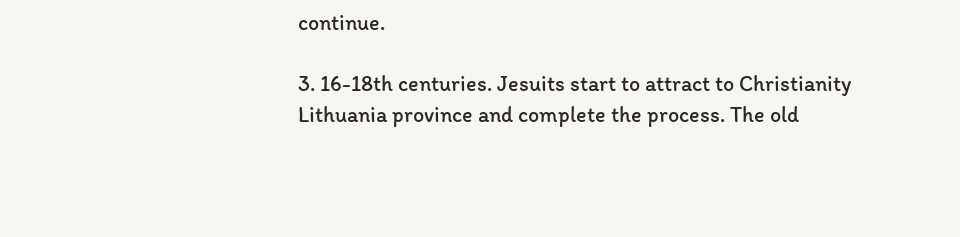continue.

3. 16-18th centuries. Jesuits start to attract to Christianity Lithuania province and complete the process. The old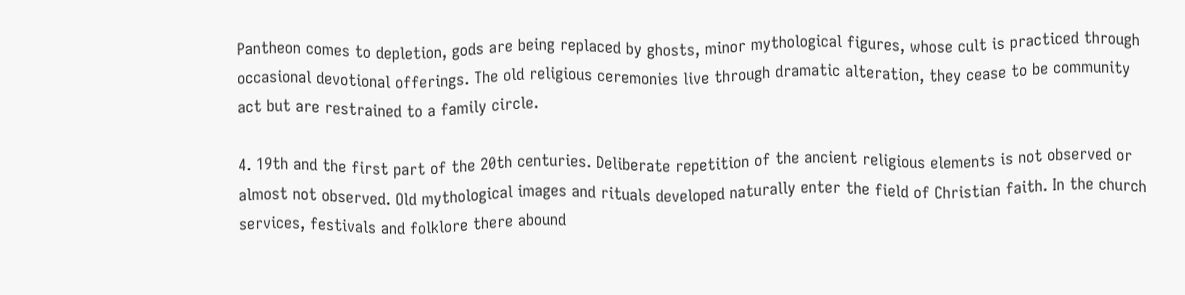Pantheon comes to depletion, gods are being replaced by ghosts, minor mythological figures, whose cult is practiced through occasional devotional offerings. The old religious ceremonies live through dramatic alteration, they cease to be community act but are restrained to a family circle.

4. 19th and the first part of the 20th centuries. Deliberate repetition of the ancient religious elements is not observed or almost not observed. Old mythological images and rituals developed naturally enter the field of Christian faith. In the church services, festivals and folklore there abound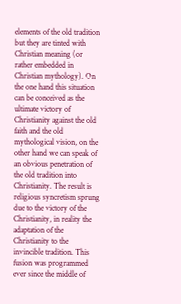elements of the old tradition but they are tinted with Christian meaning (or rather embedded in Christian mythology). On the one hand this situation can be conceived as the ultimate victory of Christianity against the old faith and the old mythological vision, on the other hand we can speak of an obvious penetration of the old tradition into Christianity. The result is religious syncretism sprung due to the victory of the Christianity, in reality the adaptation of the Christianity to the invincible tradition. This fusion was programmed ever since the middle of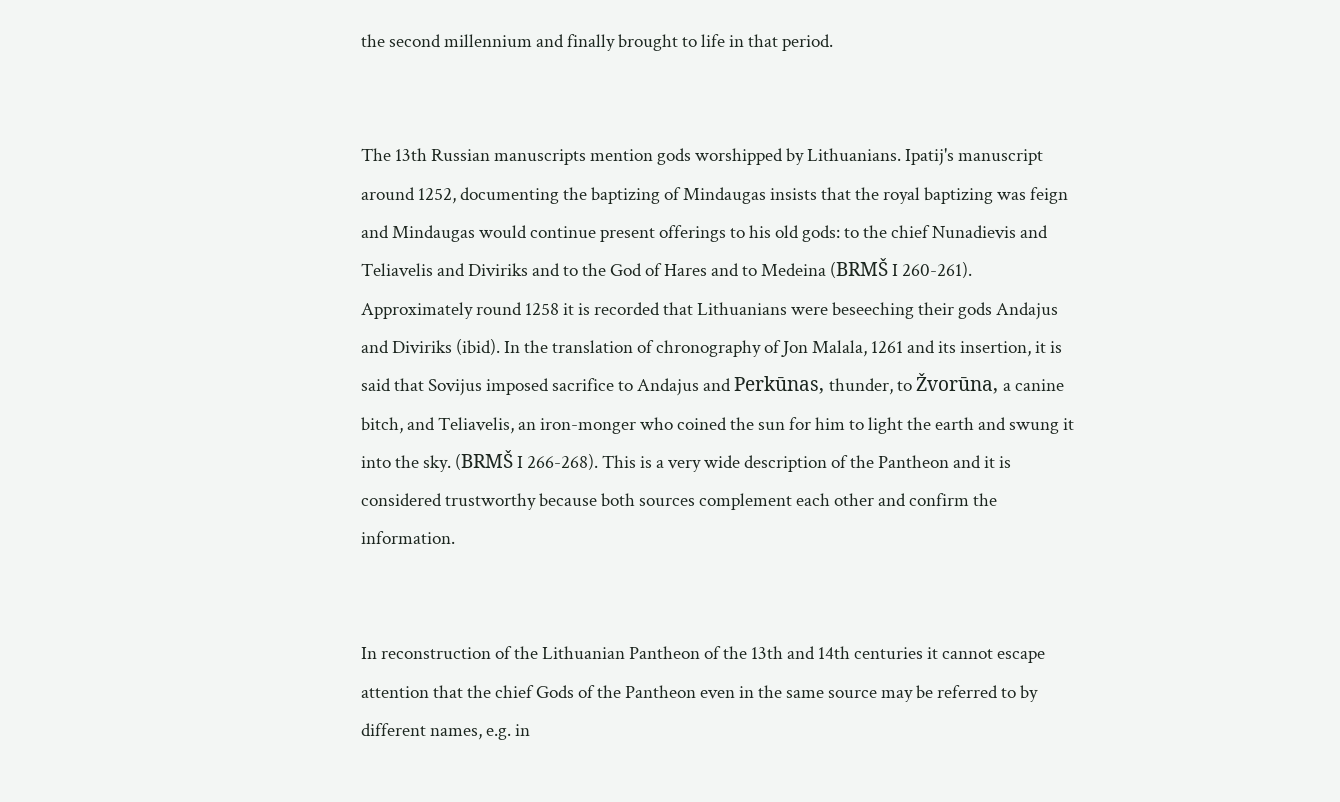the second millennium and finally brought to life in that period.


The 13th Russian manuscripts mention gods worshipped by Lithuanians. Ipatij's manuscript around 1252, documenting the baptizing of Mindaugas insists that the royal baptizing was feign and Mindaugas would continue present offerings to his old gods: to the chief Nunadievis and Teliavelis and Diviriks and to the God of Hares and to Medeina (BRMŠ I 260-261). Approximately round 1258 it is recorded that Lithuanians were beseeching their gods Andajus and Diviriks (ibid). In the translation of chronography of Jon Malala, 1261 and its insertion, it is said that Sovijus imposed sacrifice to Andajus and Perkūnas, thunder, to Žvorūna, a canine bitch, and Teliavelis, an iron-monger who coined the sun for him to light the earth and swung it into the sky. (BRMŠ I 266-268). This is a very wide description of the Pantheon and it is considered trustworthy because both sources complement each other and confirm the information.


In reconstruction of the Lithuanian Pantheon of the 13th and 14th centuries it cannot escape attention that the chief Gods of the Pantheon even in the same source may be referred to by different names, e.g. in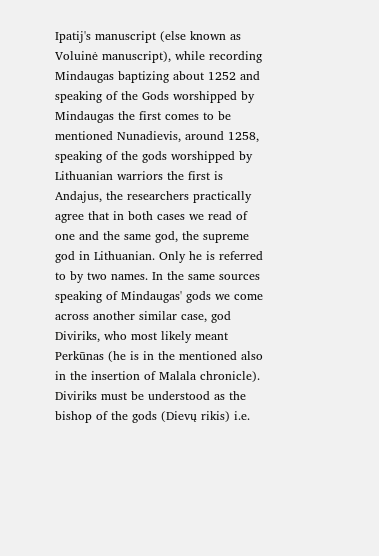Ipatij's manuscript (else known as Voluinė manuscript), while recording Mindaugas baptizing about 1252 and speaking of the Gods worshipped by Mindaugas the first comes to be mentioned Nunadievis, around 1258, speaking of the gods worshipped by Lithuanian warriors the first is Andajus, the researchers practically agree that in both cases we read of one and the same god, the supreme god in Lithuanian. Only he is referred to by two names. In the same sources speaking of Mindaugas' gods we come across another similar case, god Diviriks, who most likely meant Perkūnas (he is in the mentioned also in the insertion of Malala chronicle). Diviriks must be understood as the bishop of the gods (Dievų rikis) i.e.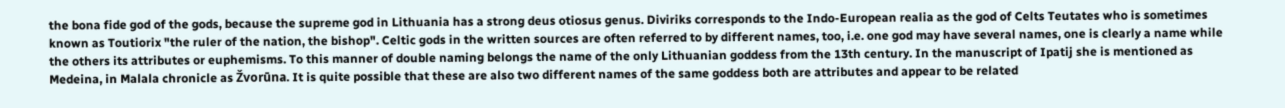the bona fide god of the gods, because the supreme god in Lithuania has a strong deus otiosus genus. Diviriks corresponds to the Indo-European realia as the god of Celts Teutates who is sometimes known as Toutiorix "the ruler of the nation, the bishop". Celtic gods in the written sources are often referred to by different names, too, i.e. one god may have several names, one is clearly a name while the others its attributes or euphemisms. To this manner of double naming belongs the name of the only Lithuanian goddess from the 13th century. In the manuscript of Ipatij she is mentioned as Medeina, in Malala chronicle as Žvorūna. It is quite possible that these are also two different names of the same goddess both are attributes and appear to be related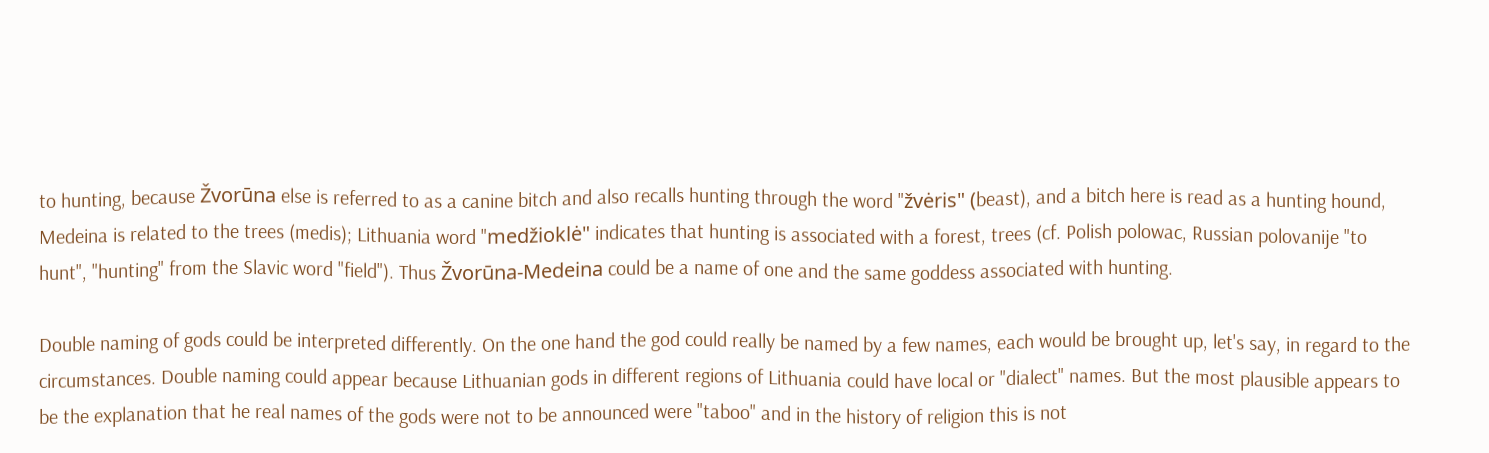to hunting, because Žvorūna else is referred to as a canine bitch and also recalls hunting through the word "žvėris" (beast), and a bitch here is read as a hunting hound, Medeina is related to the trees (medis); Lithuania word "medžioklė" indicates that hunting is associated with a forest, trees (cf. Polish polowac, Russian polovanije "to hunt", "hunting" from the Slavic word "field"). Thus Žvorūna-Medeina could be a name of one and the same goddess associated with hunting.

Double naming of gods could be interpreted differently. On the one hand the god could really be named by a few names, each would be brought up, let's say, in regard to the circumstances. Double naming could appear because Lithuanian gods in different regions of Lithuania could have local or "dialect" names. But the most plausible appears to be the explanation that he real names of the gods were not to be announced were "taboo" and in the history of religion this is not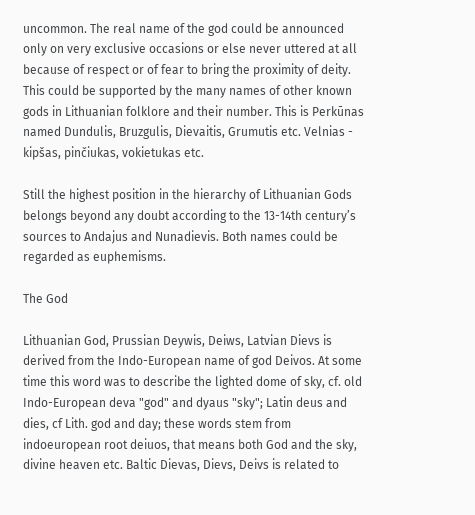uncommon. The real name of the god could be announced only on very exclusive occasions or else never uttered at all because of respect or of fear to bring the proximity of deity. This could be supported by the many names of other known gods in Lithuanian folklore and their number. This is Perkūnas named Dundulis, Bruzgulis, Dievaitis, Grumutis etc. Velnias - kipšas, pinčiukas, vokietukas etc.

Still the highest position in the hierarchy of Lithuanian Gods belongs beyond any doubt according to the 13-14th century’s sources to Andajus and Nunadievis. Both names could be regarded as euphemisms.

The God

Lithuanian God, Prussian Deywis, Deiws, Latvian Dievs is derived from the Indo-European name of god Deivos. At some time this word was to describe the lighted dome of sky, cf. old Indo-European deva "god" and dyaus "sky"; Latin deus and dies, cf Lith. god and day; these words stem from indoeuropean root deiuos, that means both God and the sky, divine heaven etc. Baltic Dievas, Dievs, Deivs is related to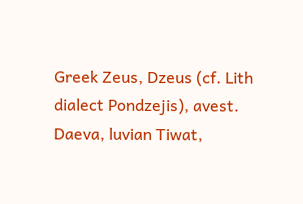Greek Zeus, Dzeus (cf. Lith dialect Pondzejis), avest. Daeva, luvian Tiwat,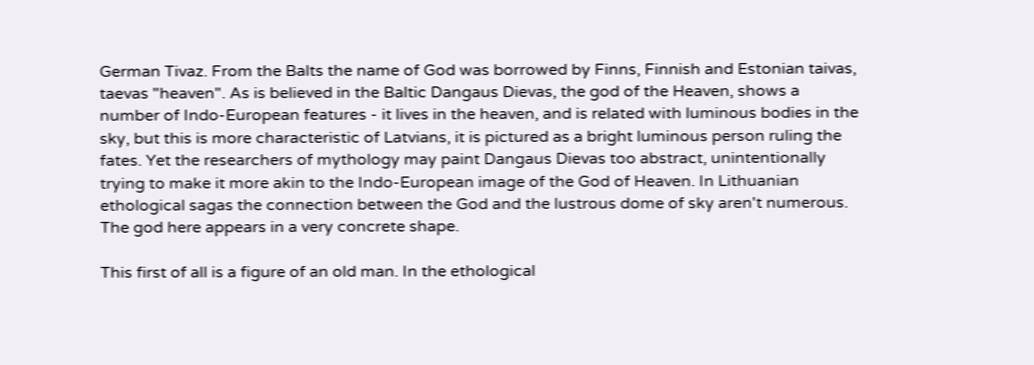German Tivaz. From the Balts the name of God was borrowed by Finns, Finnish and Estonian taivas, taevas "heaven". As is believed in the Baltic Dangaus Dievas, the god of the Heaven, shows a number of Indo-European features - it lives in the heaven, and is related with luminous bodies in the sky, but this is more characteristic of Latvians, it is pictured as a bright luminous person ruling the fates. Yet the researchers of mythology may paint Dangaus Dievas too abstract, unintentionally trying to make it more akin to the Indo-European image of the God of Heaven. In Lithuanian ethological sagas the connection between the God and the lustrous dome of sky aren't numerous. The god here appears in a very concrete shape.

This first of all is a figure of an old man. In the ethological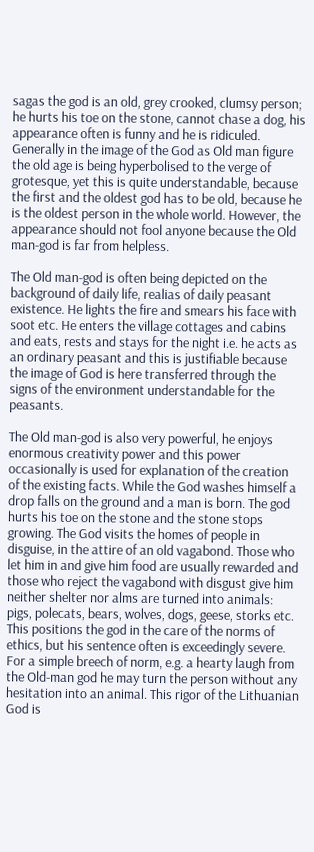sagas the god is an old, grey crooked, clumsy person; he hurts his toe on the stone, cannot chase a dog, his appearance often is funny and he is ridiculed. Generally in the image of the God as Old man figure the old age is being hyperbolised to the verge of grotesque, yet this is quite understandable, because the first and the oldest god has to be old, because he is the oldest person in the whole world. However, the appearance should not fool anyone because the Old man-god is far from helpless.

The Old man-god is often being depicted on the background of daily life, realias of daily peasant existence. He lights the fire and smears his face with soot etc. He enters the village cottages and cabins and eats, rests and stays for the night i.e. he acts as an ordinary peasant and this is justifiable because the image of God is here transferred through the signs of the environment understandable for the peasants.

The Old man-god is also very powerful, he enjoys enormous creativity power and this power occasionally is used for explanation of the creation of the existing facts. While the God washes himself a drop falls on the ground and a man is born. The god hurts his toe on the stone and the stone stops growing. The God visits the homes of people in disguise, in the attire of an old vagabond. Those who let him in and give him food are usually rewarded and those who reject the vagabond with disgust give him neither shelter nor alms are turned into animals: pigs, polecats, bears, wolves, dogs, geese, storks etc. This positions the god in the care of the norms of ethics, but his sentence often is exceedingly severe. For a simple breech of norm, e.g. a hearty laugh from the Old-man god he may turn the person without any hesitation into an animal. This rigor of the Lithuanian God is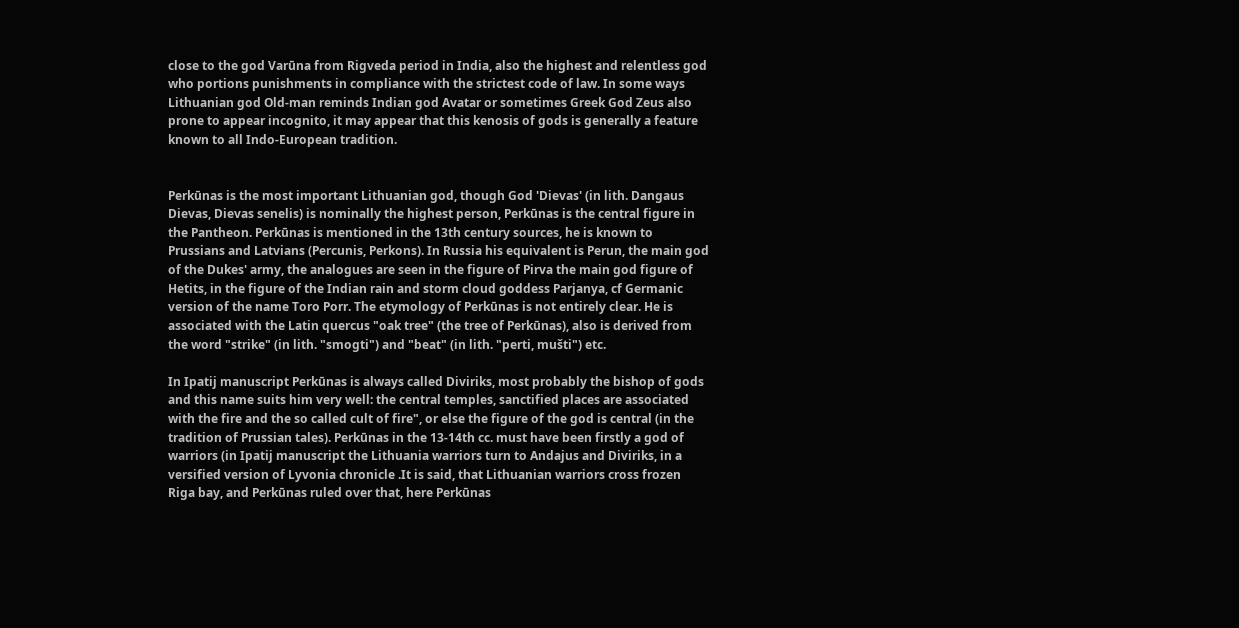close to the god Varūna from Rigveda period in India, also the highest and relentless god who portions punishments in compliance with the strictest code of law. In some ways Lithuanian god Old-man reminds Indian god Avatar or sometimes Greek God Zeus also prone to appear incognito, it may appear that this kenosis of gods is generally a feature known to all Indo-European tradition.


Perkūnas is the most important Lithuanian god, though God 'Dievas' (in lith. Dangaus Dievas, Dievas senelis) is nominally the highest person, Perkūnas is the central figure in the Pantheon. Perkūnas is mentioned in the 13th century sources, he is known to Prussians and Latvians (Percunis, Perkons). In Russia his equivalent is Perun, the main god of the Dukes' army, the analogues are seen in the figure of Pirva the main god figure of Hetits, in the figure of the Indian rain and storm cloud goddess Parjanya, cf Germanic version of the name Toro Porr. The etymology of Perkūnas is not entirely clear. He is associated with the Latin quercus "oak tree" (the tree of Perkūnas), also is derived from the word "strike" (in lith. "smogti") and "beat" (in lith. "perti, mušti") etc.

In Ipatij manuscript Perkūnas is always called Diviriks, most probably the bishop of gods and this name suits him very well: the central temples, sanctified places are associated with the fire and the so called cult of fire", or else the figure of the god is central (in the tradition of Prussian tales). Perkūnas in the 13-14th cc. must have been firstly a god of warriors (in Ipatij manuscript the Lithuania warriors turn to Andajus and Diviriks, in a versified version of Lyvonia chronicle .It is said, that Lithuanian warriors cross frozen Riga bay, and Perkūnas ruled over that, here Perkūnas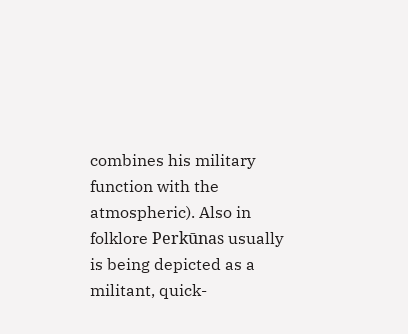combines his military function with the atmospheric). Also in folklore Perkūnas usually is being depicted as a militant, quick-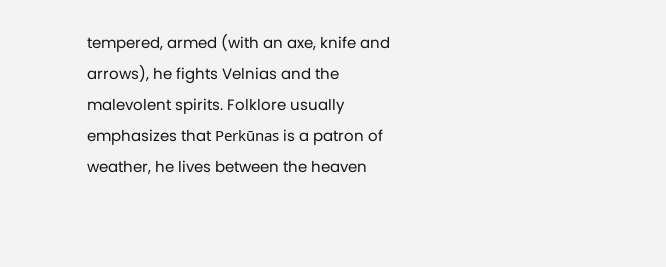tempered, armed (with an axe, knife and arrows), he fights Velnias and the malevolent spirits. Folklore usually emphasizes that Perkūnas is a patron of weather, he lives between the heaven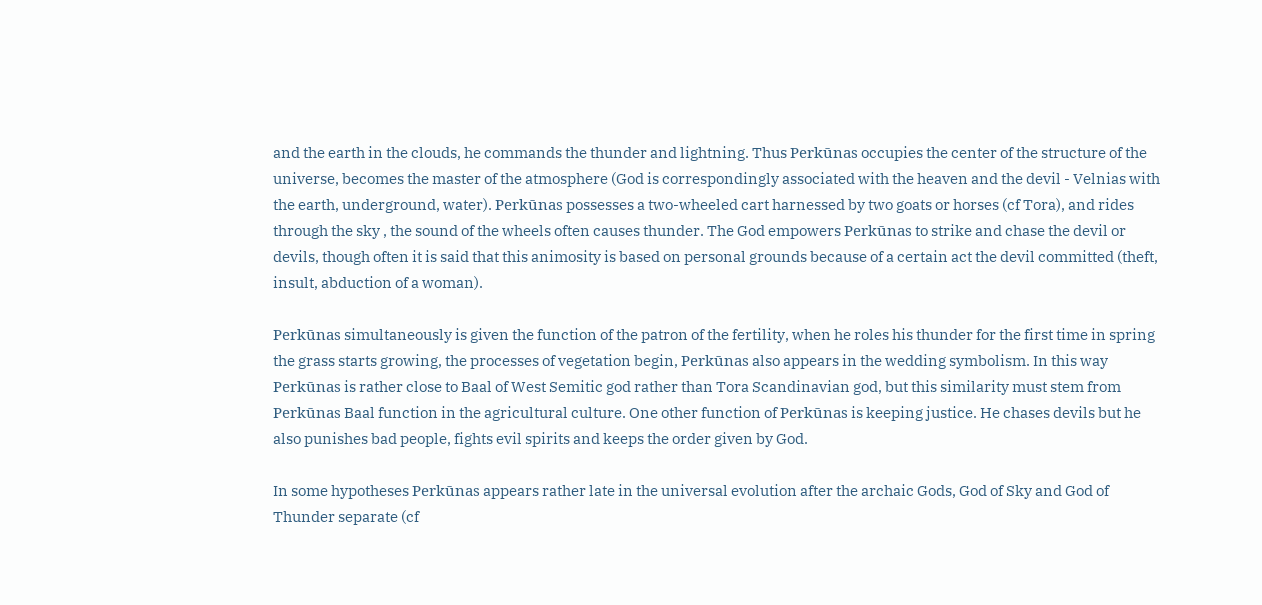and the earth in the clouds, he commands the thunder and lightning. Thus Perkūnas occupies the center of the structure of the universe, becomes the master of the atmosphere (God is correspondingly associated with the heaven and the devil - Velnias with the earth, underground, water). Perkūnas possesses a two-wheeled cart harnessed by two goats or horses (cf Tora), and rides through the sky , the sound of the wheels often causes thunder. The God empowers Perkūnas to strike and chase the devil or devils, though often it is said that this animosity is based on personal grounds because of a certain act the devil committed (theft, insult, abduction of a woman).

Perkūnas simultaneously is given the function of the patron of the fertility, when he roles his thunder for the first time in spring the grass starts growing, the processes of vegetation begin, Perkūnas also appears in the wedding symbolism. In this way Perkūnas is rather close to Baal of West Semitic god rather than Tora Scandinavian god, but this similarity must stem from Perkūnas Baal function in the agricultural culture. One other function of Perkūnas is keeping justice. He chases devils but he also punishes bad people, fights evil spirits and keeps the order given by God.

In some hypotheses Perkūnas appears rather late in the universal evolution after the archaic Gods, God of Sky and God of Thunder separate (cf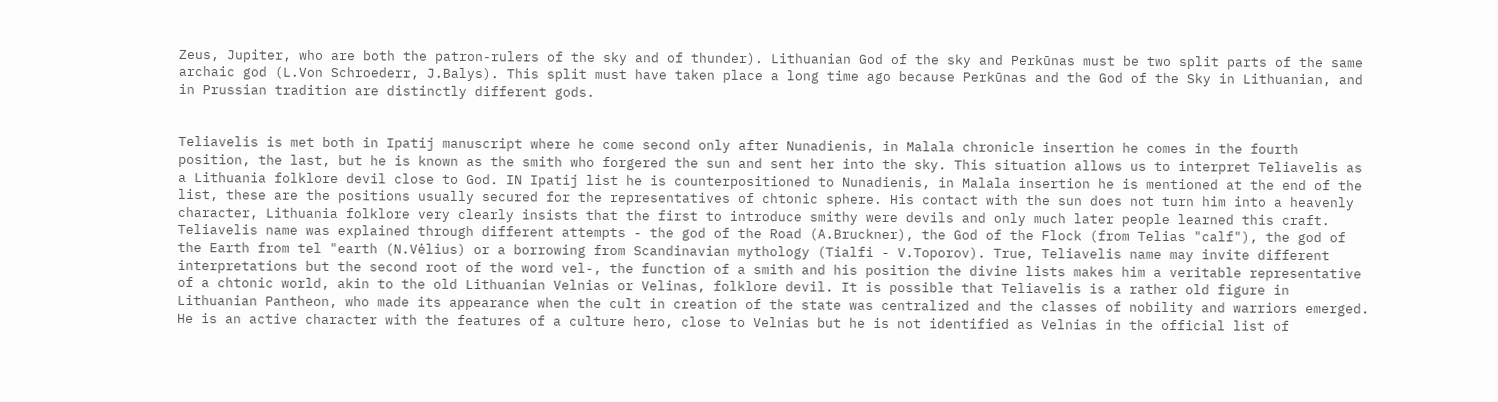Zeus, Jupiter, who are both the patron-rulers of the sky and of thunder). Lithuanian God of the sky and Perkūnas must be two split parts of the same archaic god (L.Von Schroederr, J.Balys). This split must have taken place a long time ago because Perkūnas and the God of the Sky in Lithuanian, and in Prussian tradition are distinctly different gods.


Teliavelis is met both in Ipatij manuscript where he come second only after Nunadienis, in Malala chronicle insertion he comes in the fourth position, the last, but he is known as the smith who forgered the sun and sent her into the sky. This situation allows us to interpret Teliavelis as a Lithuania folklore devil close to God. IN Ipatij list he is counterpositioned to Nunadienis, in Malala insertion he is mentioned at the end of the list, these are the positions usually secured for the representatives of chtonic sphere. His contact with the sun does not turn him into a heavenly character, Lithuania folklore very clearly insists that the first to introduce smithy were devils and only much later people learned this craft. Teliavelis name was explained through different attempts - the god of the Road (A.Bruckner), the God of the Flock (from Telias "calf"), the god of the Earth from tel "earth (N.Vėlius) or a borrowing from Scandinavian mythology (Tialfi - V.Toporov). True, Teliavelis name may invite different interpretations but the second root of the word vel-, the function of a smith and his position the divine lists makes him a veritable representative of a chtonic world, akin to the old Lithuanian Velnias or Velinas, folklore devil. It is possible that Teliavelis is a rather old figure in Lithuanian Pantheon, who made its appearance when the cult in creation of the state was centralized and the classes of nobility and warriors emerged. He is an active character with the features of a culture hero, close to Velnias but he is not identified as Velnias in the official list of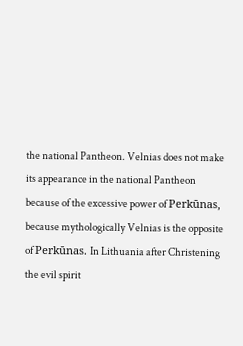the national Pantheon. Velnias does not make its appearance in the national Pantheon because of the excessive power of Perkūnas, because mythologically Velnias is the opposite of Perkūnas. In Lithuania after Christening the evil spirit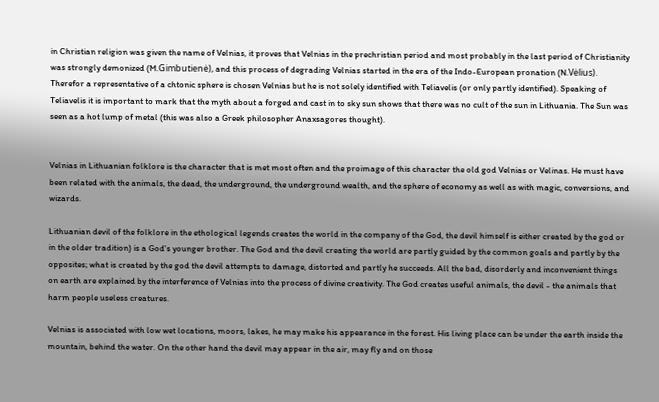in Christian religion was given the name of Velnias, it proves that Velnias in the prechristian period and most probably in the last period of Christianity was strongly demonized (M.Gimbutienė), and this process of degrading Velnias started in the era of the Indo-European pronation (N.Vėlius). Therefor a representative of a chtonic sphere is chosen Velnias but he is not solely identified with Teliavelis (or only partly identified). Speaking of Teliavelis it is important to mark that the myth about a forged and cast in to sky sun shows that there was no cult of the sun in Lithuania. The Sun was seen as a hot lump of metal (this was also a Greek philosopher Anaxsagores thought).


Velnias in Lithuanian folklore is the character that is met most often and the proimage of this character the old god Velnias or Velinas. He must have been related with the animals, the dead, the underground, the underground wealth, and the sphere of economy as well as with magic, conversions, and wizards.

Lithuanian devil of the folklore in the ethological legends creates the world in the company of the God, the devil himself is either created by the god or in the older tradition) is a God's younger brother. The God and the devil creating the world are partly guided by the common goals and partly by the opposites; what is created by the god the devil attempts to damage, distorted and partly he succeeds. All the bad, disorderly and inconvenient things on earth are explained by the interference of Velnias into the process of divine creativity. The God creates useful animals, the devil - the animals that harm people useless creatures.

Velnias is associated with low wet locations, moors, lakes, he may make his appearance in the forest. His living place can be under the earth inside the mountain, behind the water. On the other hand the devil may appear in the air, may fly and on those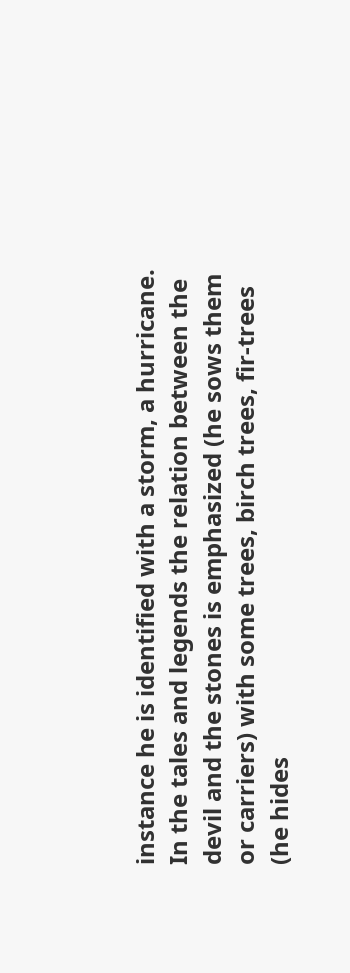instance he is identified with a storm, a hurricane. In the tales and legends the relation between the devil and the stones is emphasized (he sows them or carriers) with some trees, birch trees, fir-trees (he hides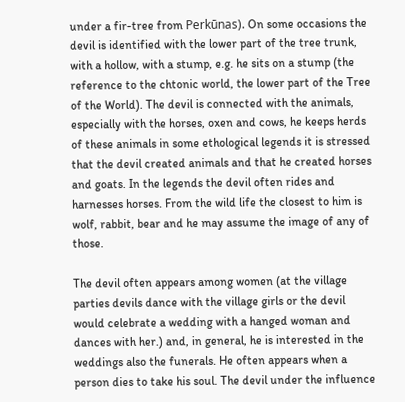under a fir-tree from Perkūnas). On some occasions the devil is identified with the lower part of the tree trunk, with a hollow, with a stump, e.g. he sits on a stump (the reference to the chtonic world, the lower part of the Tree of the World). The devil is connected with the animals, especially with the horses, oxen and cows, he keeps herds of these animals in some ethological legends it is stressed that the devil created animals and that he created horses and goats. In the legends the devil often rides and harnesses horses. From the wild life the closest to him is wolf, rabbit, bear and he may assume the image of any of those.

The devil often appears among women (at the village parties devils dance with the village girls or the devil would celebrate a wedding with a hanged woman and dances with her.) and, in general, he is interested in the weddings also the funerals. He often appears when a person dies to take his soul. The devil under the influence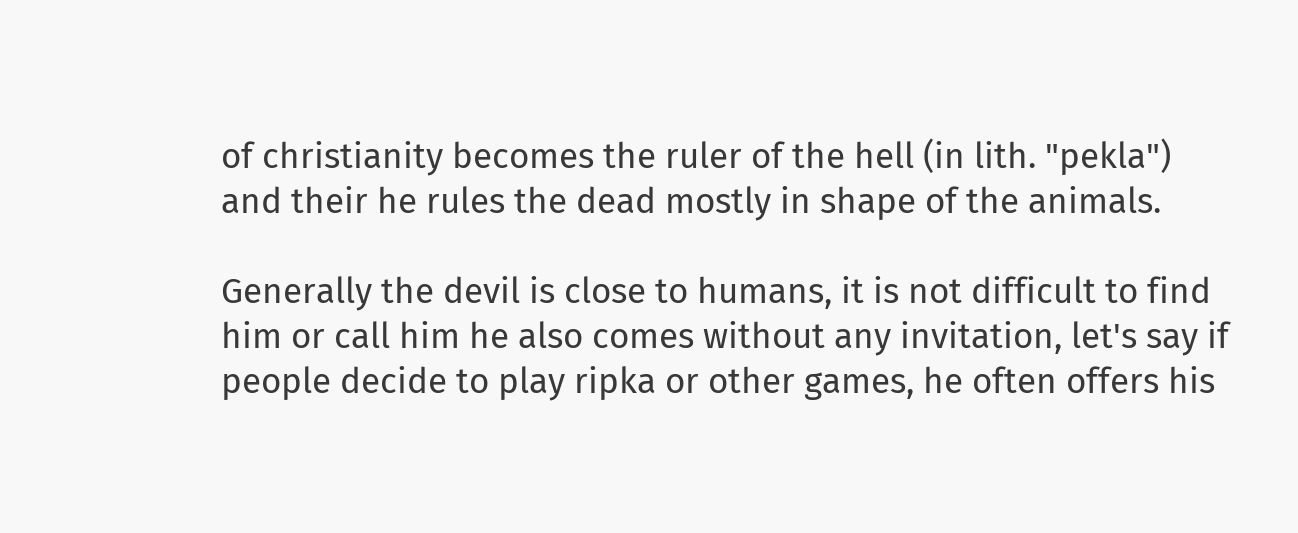of christianity becomes the ruler of the hell (in lith. "pekla") and their he rules the dead mostly in shape of the animals.

Generally the devil is close to humans, it is not difficult to find him or call him he also comes without any invitation, let's say if people decide to play ripka or other games, he often offers his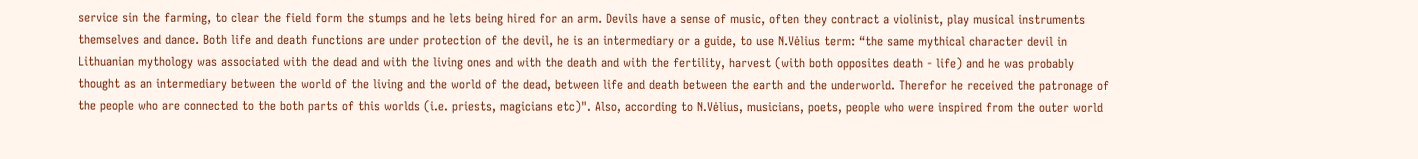service sin the farming, to clear the field form the stumps and he lets being hired for an arm. Devils have a sense of music, often they contract a violinist, play musical instruments themselves and dance. Both life and death functions are under protection of the devil, he is an intermediary or a guide, to use N.Vėlius term: “the same mythical character devil in Lithuanian mythology was associated with the dead and with the living ones and with the death and with the fertility, harvest (with both opposites death - life) and he was probably thought as an intermediary between the world of the living and the world of the dead, between life and death between the earth and the underworld. Therefor he received the patronage of the people who are connected to the both parts of this worlds (i.e. priests, magicians etc)". Also, according to N.Vėlius, musicians, poets, people who were inspired from the outer world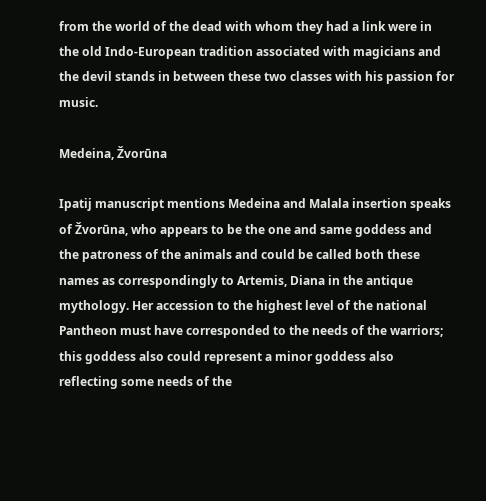from the world of the dead with whom they had a link were in the old Indo-European tradition associated with magicians and the devil stands in between these two classes with his passion for music.

Medeina, Žvorūna

Ipatij manuscript mentions Medeina and Malala insertion speaks of Žvorūna, who appears to be the one and same goddess and the patroness of the animals and could be called both these names as correspondingly to Artemis, Diana in the antique mythology. Her accession to the highest level of the national Pantheon must have corresponded to the needs of the warriors; this goddess also could represent a minor goddess also reflecting some needs of the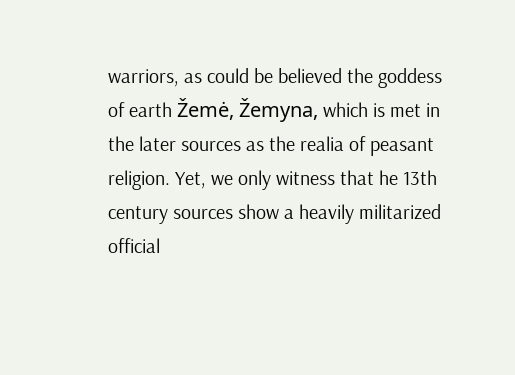warriors, as could be believed the goddess of earth Žemė, Žemyna, which is met in the later sources as the realia of peasant religion. Yet, we only witness that he 13th century sources show a heavily militarized official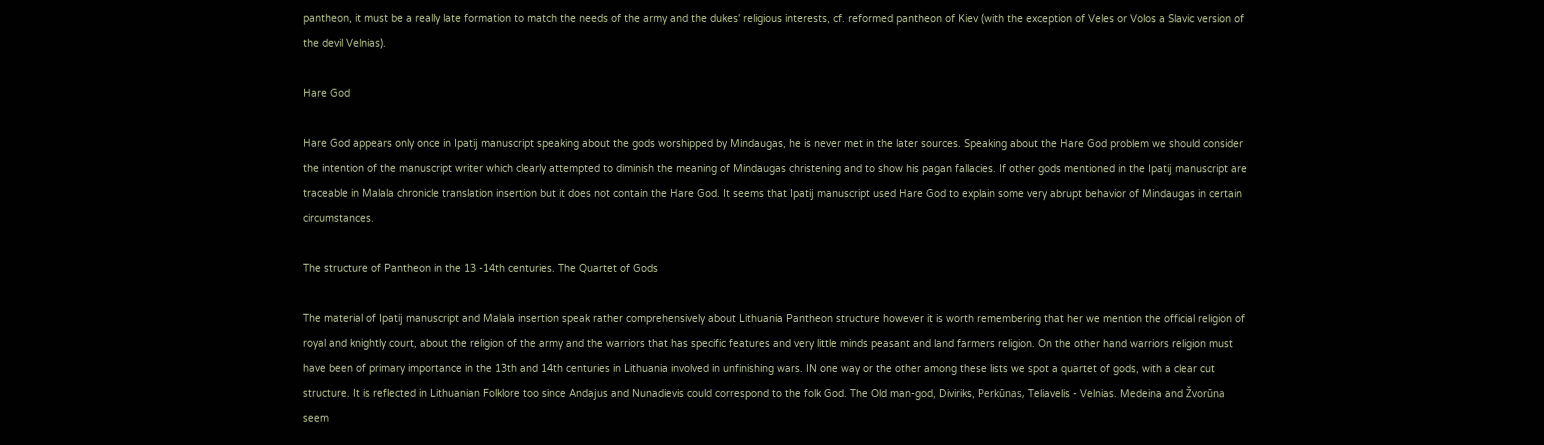pantheon, it must be a really late formation to match the needs of the army and the dukes' religious interests, cf. reformed pantheon of Kiev (with the exception of Veles or Volos a Slavic version of the devil Velnias).

Hare God

Hare God appears only once in Ipatij manuscript speaking about the gods worshipped by Mindaugas, he is never met in the later sources. Speaking about the Hare God problem we should consider the intention of the manuscript writer which clearly attempted to diminish the meaning of Mindaugas christening and to show his pagan fallacies. If other gods mentioned in the Ipatij manuscript are traceable in Malala chronicle translation insertion but it does not contain the Hare God. It seems that Ipatij manuscript used Hare God to explain some very abrupt behavior of Mindaugas in certain circumstances.

The structure of Pantheon in the 13 -14th centuries. The Quartet of Gods

The material of Ipatij manuscript and Malala insertion speak rather comprehensively about Lithuania Pantheon structure however it is worth remembering that her we mention the official religion of royal and knightly court, about the religion of the army and the warriors that has specific features and very little minds peasant and land farmers religion. On the other hand warriors religion must have been of primary importance in the 13th and 14th centuries in Lithuania involved in unfinishing wars. IN one way or the other among these lists we spot a quartet of gods, with a clear cut structure. It is reflected in Lithuanian Folklore too since Andajus and Nunadievis could correspond to the folk God. The Old man-god, Diviriks, Perkūnas, Teliavelis - Velnias. Medeina and Žvorūna seem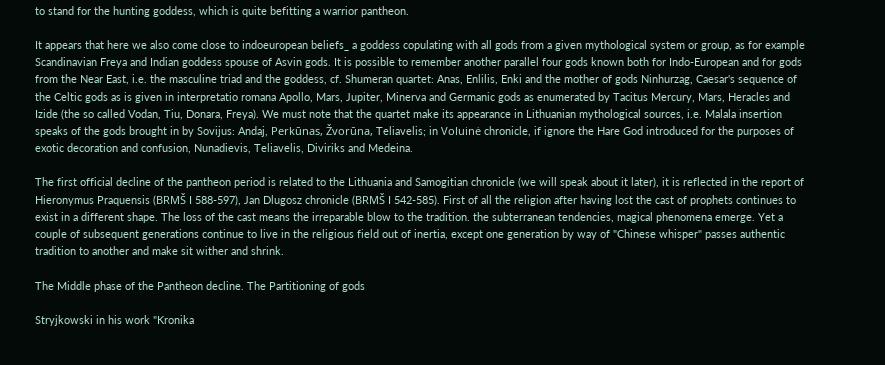to stand for the hunting goddess, which is quite befitting a warrior pantheon.

It appears that here we also come close to indoeuropean beliefs_ a goddess copulating with all gods from a given mythological system or group, as for example Scandinavian Freya and Indian goddess spouse of Asvin gods. It is possible to remember another parallel four gods known both for Indo-European and for gods from the Near East, i.e. the masculine triad and the goddess, cf. Shumeran quartet: Anas, Enlilis, Enki and the mother of gods Ninhurzag, Caesar's sequence of the Celtic gods as is given in interpretatio romana Apollo, Mars, Jupiter, Minerva and Germanic gods as enumerated by Tacitus Mercury, Mars, Heracles and Izide (the so called Vodan, Tiu, Donara, Freya). We must note that the quartet make its appearance in Lithuanian mythological sources, i.e. Malala insertion speaks of the gods brought in by Sovijus: Andaj, Perkūnas, Žvorūna, Teliavelis; in Voluinė chronicle, if ignore the Hare God introduced for the purposes of exotic decoration and confusion, Nunadievis, Teliavelis, Diviriks and Medeina.

The first official decline of the pantheon period is related to the Lithuania and Samogitian chronicle (we will speak about it later), it is reflected in the report of Hieronymus Praquensis (BRMŠ I 588-597), Jan Dlugosz chronicle (BRMŠ I 542-585). First of all the religion after having lost the cast of prophets continues to exist in a different shape. The loss of the cast means the irreparable blow to the tradition. the subterranean tendencies, magical phenomena emerge. Yet a couple of subsequent generations continue to live in the religious field out of inertia, except one generation by way of "Chinese whisper" passes authentic tradition to another and make sit wither and shrink.

The Middle phase of the Pantheon decline. The Partitioning of gods

Stryjkowski in his work "Kronika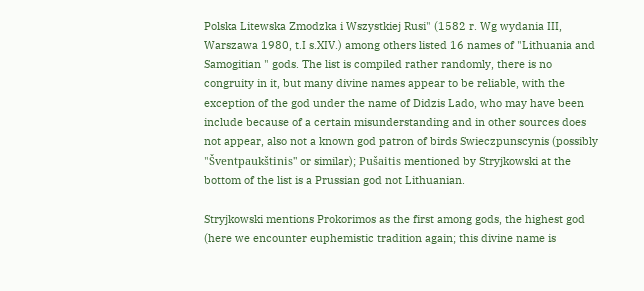Polska Litewska Zmodzka i Wszystkiej Rusi" (1582 r. Wg wydania III, Warszawa 1980, t.I s.XIV.) among others listed 16 names of "Lithuania and Samogitian " gods. The list is compiled rather randomly, there is no congruity in it, but many divine names appear to be reliable, with the exception of the god under the name of Didzis Lado, who may have been include because of a certain misunderstanding and in other sources does not appear, also not a known god patron of birds Swieczpunscynis (possibly "Šventpaukštinis" or similar); Pušaitis mentioned by Stryjkowski at the bottom of the list is a Prussian god not Lithuanian.

Stryjkowski mentions Prokorimos as the first among gods, the highest god (here we encounter euphemistic tradition again; this divine name is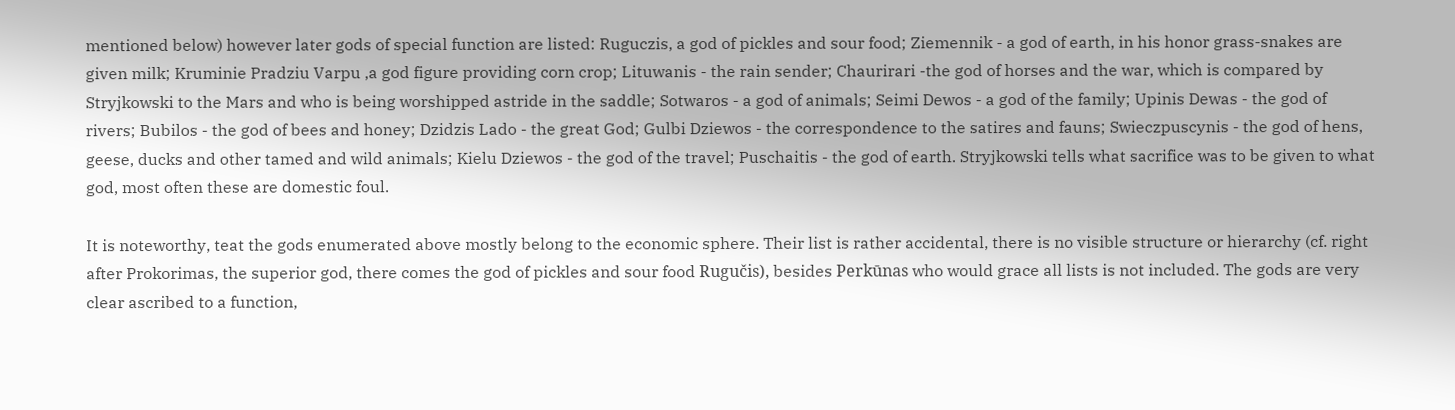mentioned below) however later gods of special function are listed: Ruguczis, a god of pickles and sour food; Ziemennik - a god of earth, in his honor grass-snakes are given milk; Kruminie Pradziu Varpu ,a god figure providing corn crop; Lituwanis - the rain sender; Chaurirari -the god of horses and the war, which is compared by Stryjkowski to the Mars and who is being worshipped astride in the saddle; Sotwaros - a god of animals; Seimi Dewos - a god of the family; Upinis Dewas - the god of rivers; Bubilos - the god of bees and honey; Dzidzis Lado - the great God; Gulbi Dziewos - the correspondence to the satires and fauns; Swieczpuscynis - the god of hens, geese, ducks and other tamed and wild animals; Kielu Dziewos - the god of the travel; Puschaitis - the god of earth. Stryjkowski tells what sacrifice was to be given to what god, most often these are domestic foul.

It is noteworthy, teat the gods enumerated above mostly belong to the economic sphere. Their list is rather accidental, there is no visible structure or hierarchy (cf. right after Prokorimas, the superior god, there comes the god of pickles and sour food Rugučis), besides Perkūnas who would grace all lists is not included. The gods are very clear ascribed to a function,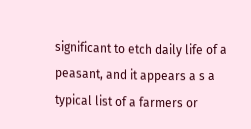significant to etch daily life of a peasant, and it appears a s a typical list of a farmers or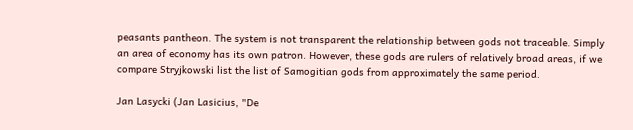peasants pantheon. The system is not transparent the relationship between gods not traceable. Simply an area of economy has its own patron. However, these gods are rulers of relatively broad areas, if we compare Stryjkowski list the list of Samogitian gods from approximately the same period.

Jan Lasycki (Jan Lasicius, "De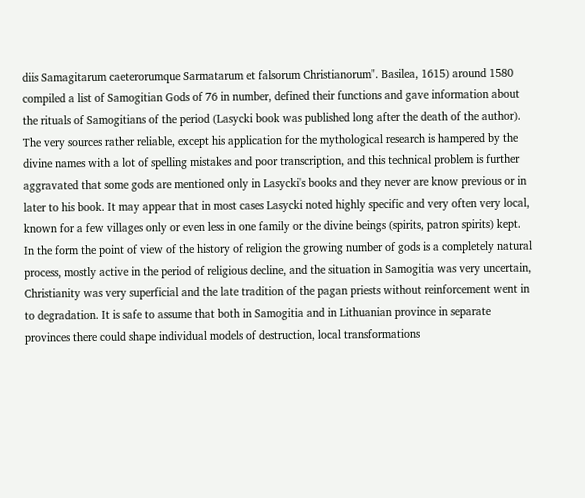diis Samagitarum caeterorumque Sarmatarum et falsorum Christianorum". Basilea, 1615) around 1580 compiled a list of Samogitian Gods of 76 in number, defined their functions and gave information about the rituals of Samogitians of the period (Lasycki book was published long after the death of the author). The very sources rather reliable, except his application for the mythological research is hampered by the divine names with a lot of spelling mistakes and poor transcription, and this technical problem is further aggravated that some gods are mentioned only in Lasycki's books and they never are know previous or in later to his book. It may appear that in most cases Lasycki noted highly specific and very often very local, known for a few villages only or even less in one family or the divine beings (spirits, patron spirits) kept. In the form the point of view of the history of religion the growing number of gods is a completely natural process, mostly active in the period of religious decline, and the situation in Samogitia was very uncertain, Christianity was very superficial and the late tradition of the pagan priests without reinforcement went in to degradation. It is safe to assume that both in Samogitia and in Lithuanian province in separate provinces there could shape individual models of destruction, local transformations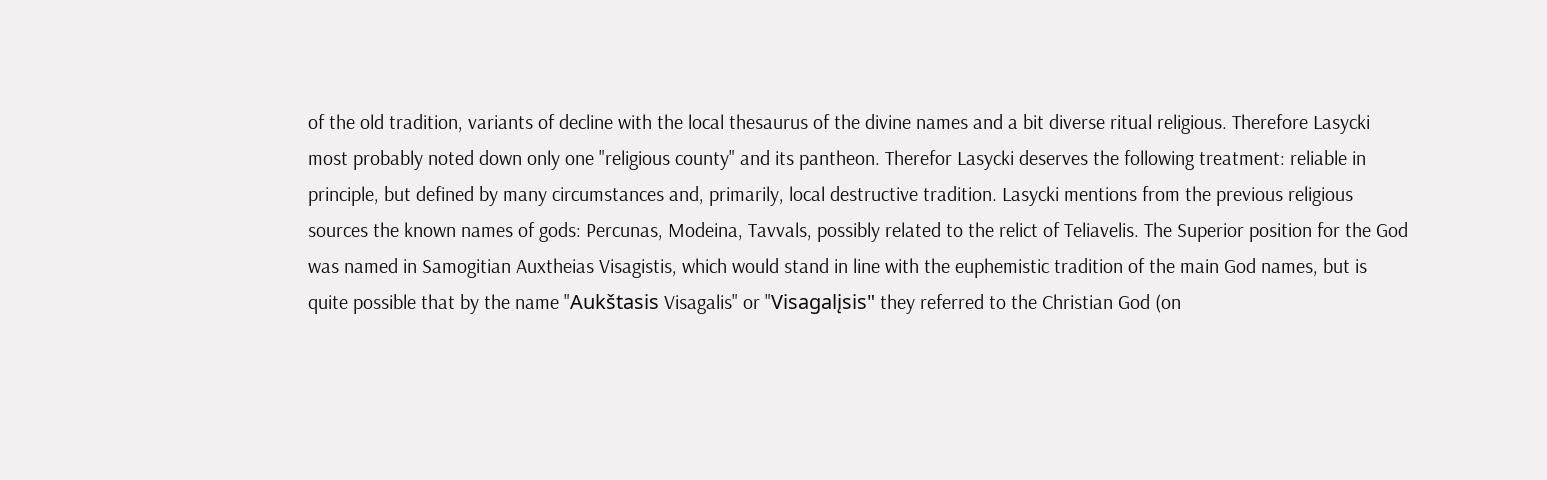of the old tradition, variants of decline with the local thesaurus of the divine names and a bit diverse ritual religious. Therefore Lasycki most probably noted down only one "religious county" and its pantheon. Therefor Lasycki deserves the following treatment: reliable in principle, but defined by many circumstances and, primarily, local destructive tradition. Lasycki mentions from the previous religious sources the known names of gods: Percunas, Modeina, Tavvals, possibly related to the relict of Teliavelis. The Superior position for the God was named in Samogitian Auxtheias Visagistis, which would stand in line with the euphemistic tradition of the main God names, but is quite possible that by the name "Aukštasis Visagalis" or "Visagalįsis" they referred to the Christian God (on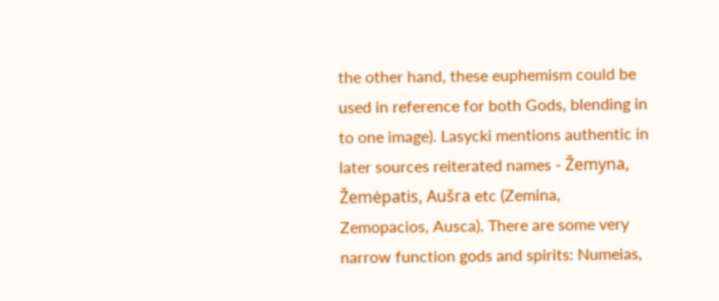the other hand, these euphemism could be used in reference for both Gods, blending in to one image). Lasycki mentions authentic in later sources reiterated names - Žemyna, Žemėpatis, Aušra etc (Zemina, Zemopacios, Ausca). There are some very narrow function gods and spirits: Numeias,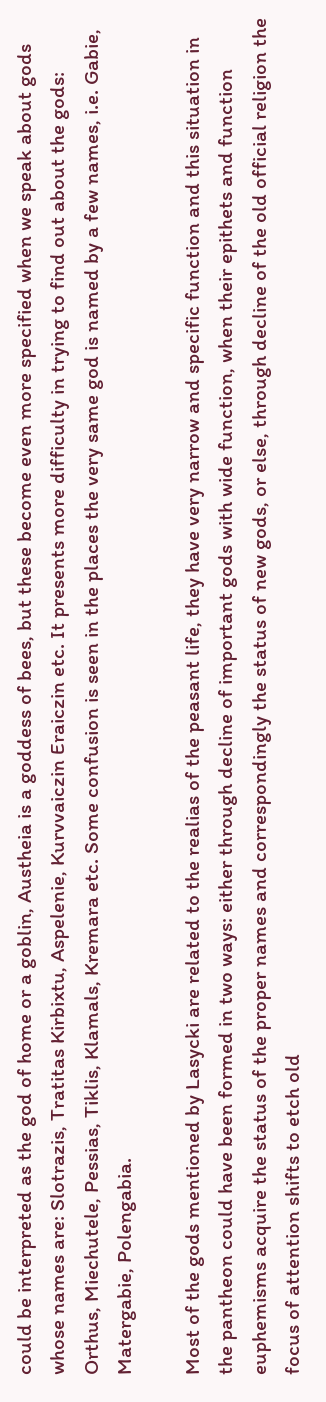could be interpreted as the god of home or a goblin, Austheia is a goddess of bees, but these become even more specified when we speak about gods whose names are: Slotrazis, Tratitas Kirbixtu, Aspelenie, Kurvvaiczin Eraiczin etc. It presents more difficulty in trying to find out about the gods: Orthus, Miechutele, Pessias, Tiklis, Klamals, Kremara etc. Some confusion is seen in the places the very same god is named by a few names, i.e. Gabie, Matergabie, Polengabia.

Most of the gods mentioned by Lasycki are related to the realias of the peasant life, they have very narrow and specific function and this situation in the pantheon could have been formed in two ways: either through decline of important gods with wide function, when their epithets and function euphemisms acquire the status of the proper names and correspondingly the status of new gods, or else, through decline of the old official religion the focus of attention shifts to etch old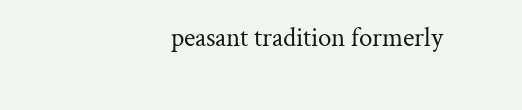peasant tradition formerly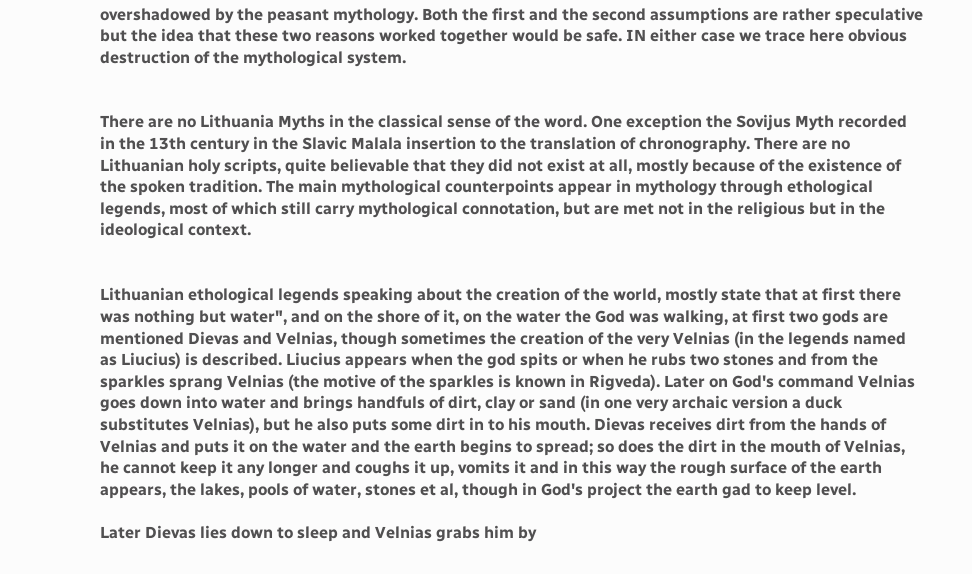overshadowed by the peasant mythology. Both the first and the second assumptions are rather speculative but the idea that these two reasons worked together would be safe. IN either case we trace here obvious destruction of the mythological system.


There are no Lithuania Myths in the classical sense of the word. One exception the Sovijus Myth recorded in the 13th century in the Slavic Malala insertion to the translation of chronography. There are no Lithuanian holy scripts, quite believable that they did not exist at all, mostly because of the existence of the spoken tradition. The main mythological counterpoints appear in mythology through ethological legends, most of which still carry mythological connotation, but are met not in the religious but in the ideological context.


Lithuanian ethological legends speaking about the creation of the world, mostly state that at first there was nothing but water", and on the shore of it, on the water the God was walking, at first two gods are mentioned Dievas and Velnias, though sometimes the creation of the very Velnias (in the legends named as Liucius) is described. Liucius appears when the god spits or when he rubs two stones and from the sparkles sprang Velnias (the motive of the sparkles is known in Rigveda). Later on God's command Velnias goes down into water and brings handfuls of dirt, clay or sand (in one very archaic version a duck substitutes Velnias), but he also puts some dirt in to his mouth. Dievas receives dirt from the hands of Velnias and puts it on the water and the earth begins to spread; so does the dirt in the mouth of Velnias, he cannot keep it any longer and coughs it up, vomits it and in this way the rough surface of the earth appears, the lakes, pools of water, stones et al, though in God's project the earth gad to keep level.

Later Dievas lies down to sleep and Velnias grabs him by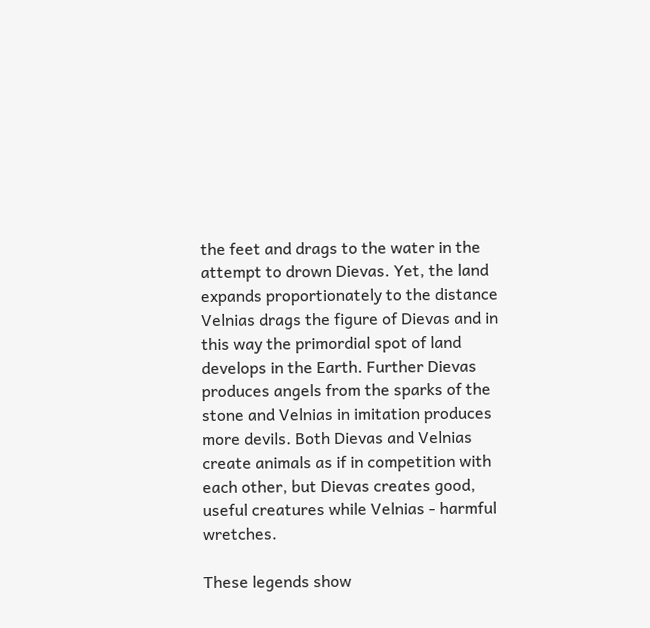the feet and drags to the water in the attempt to drown Dievas. Yet, the land expands proportionately to the distance Velnias drags the figure of Dievas and in this way the primordial spot of land develops in the Earth. Further Dievas produces angels from the sparks of the stone and Velnias in imitation produces more devils. Both Dievas and Velnias create animals as if in competition with each other, but Dievas creates good, useful creatures while Velnias - harmful wretches.

These legends show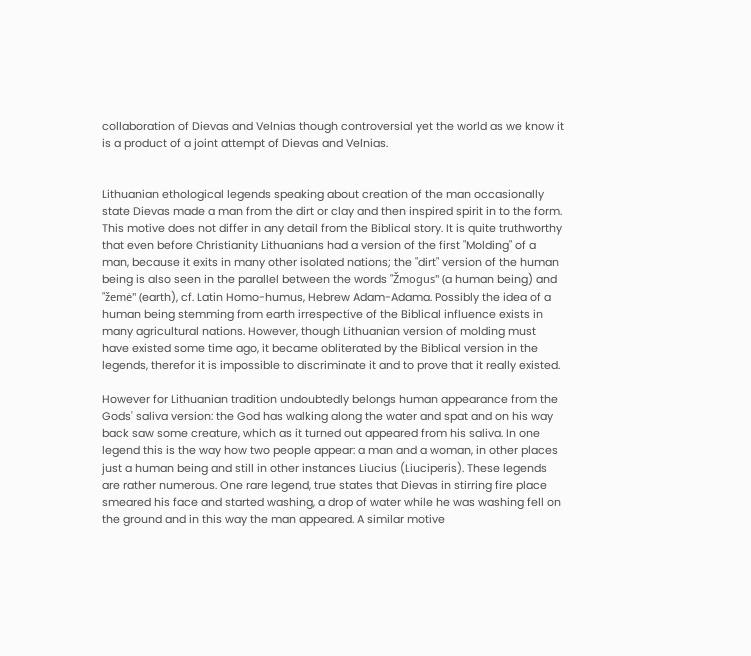collaboration of Dievas and Velnias though controversial yet the world as we know it is a product of a joint attempt of Dievas and Velnias.


Lithuanian ethological legends speaking about creation of the man occasionally state Dievas made a man from the dirt or clay and then inspired spirit in to the form. This motive does not differ in any detail from the Biblical story. It is quite truthworthy that even before Christianity Lithuanians had a version of the first "Molding" of a man, because it exits in many other isolated nations; the "dirt" version of the human being is also seen in the parallel between the words "Žmogus" (a human being) and "žemė" (earth), cf. Latin Homo-humus, Hebrew Adam-Adama. Possibly the idea of a human being stemming from earth irrespective of the Biblical influence exists in many agricultural nations. However, though Lithuanian version of molding must have existed some time ago, it became obliterated by the Biblical version in the legends, therefor it is impossible to discriminate it and to prove that it really existed.

However for Lithuanian tradition undoubtedly belongs human appearance from the Gods' saliva version: the God has walking along the water and spat and on his way back saw some creature, which as it turned out appeared from his saliva. In one legend this is the way how two people appear: a man and a woman, in other places just a human being and still in other instances Liucius (Liuciperis). These legends are rather numerous. One rare legend, true states that Dievas in stirring fire place smeared his face and started washing, a drop of water while he was washing fell on the ground and in this way the man appeared. A similar motive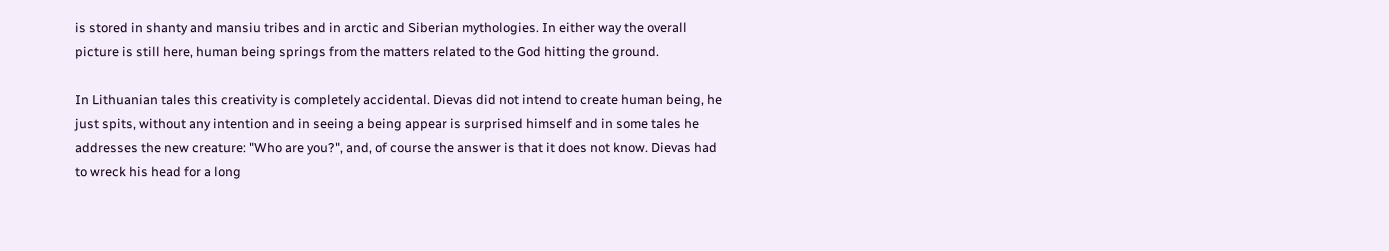is stored in shanty and mansiu tribes and in arctic and Siberian mythologies. In either way the overall picture is still here, human being springs from the matters related to the God hitting the ground.

In Lithuanian tales this creativity is completely accidental. Dievas did not intend to create human being, he just spits, without any intention and in seeing a being appear is surprised himself and in some tales he addresses the new creature: "Who are you?", and, of course the answer is that it does not know. Dievas had to wreck his head for a long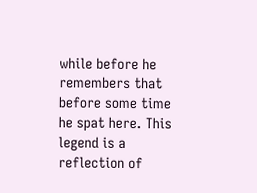while before he remembers that before some time he spat here. This legend is a reflection of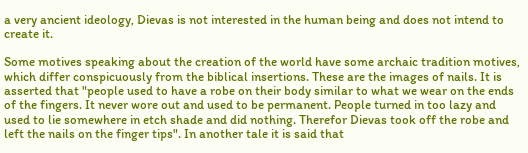a very ancient ideology, Dievas is not interested in the human being and does not intend to create it.

Some motives speaking about the creation of the world have some archaic tradition motives, which differ conspicuously from the biblical insertions. These are the images of nails. It is asserted that "people used to have a robe on their body similar to what we wear on the ends of the fingers. It never wore out and used to be permanent. People turned in too lazy and used to lie somewhere in etch shade and did nothing. Therefor Dievas took off the robe and left the nails on the finger tips". In another tale it is said that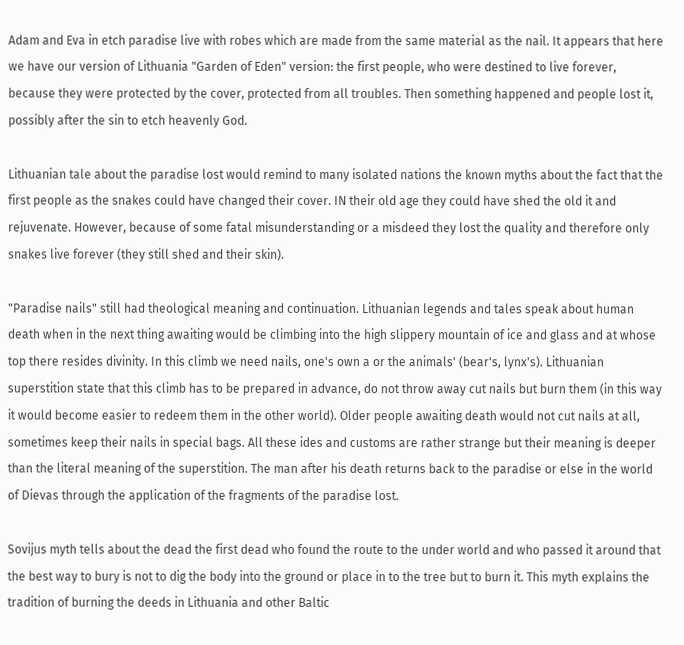Adam and Eva in etch paradise live with robes which are made from the same material as the nail. It appears that here we have our version of Lithuania "Garden of Eden" version: the first people, who were destined to live forever, because they were protected by the cover, protected from all troubles. Then something happened and people lost it, possibly after the sin to etch heavenly God.

Lithuanian tale about the paradise lost would remind to many isolated nations the known myths about the fact that the first people as the snakes could have changed their cover. IN their old age they could have shed the old it and rejuvenate. However, because of some fatal misunderstanding or a misdeed they lost the quality and therefore only snakes live forever (they still shed and their skin).

"Paradise nails" still had theological meaning and continuation. Lithuanian legends and tales speak about human death when in the next thing awaiting would be climbing into the high slippery mountain of ice and glass and at whose top there resides divinity. In this climb we need nails, one's own a or the animals' (bear's, lynx's). Lithuanian superstition state that this climb has to be prepared in advance, do not throw away cut nails but burn them (in this way it would become easier to redeem them in the other world). Older people awaiting death would not cut nails at all, sometimes keep their nails in special bags. All these ides and customs are rather strange but their meaning is deeper than the literal meaning of the superstition. The man after his death returns back to the paradise or else in the world of Dievas through the application of the fragments of the paradise lost.

Sovijus myth tells about the dead the first dead who found the route to the under world and who passed it around that the best way to bury is not to dig the body into the ground or place in to the tree but to burn it. This myth explains the tradition of burning the deeds in Lithuania and other Baltic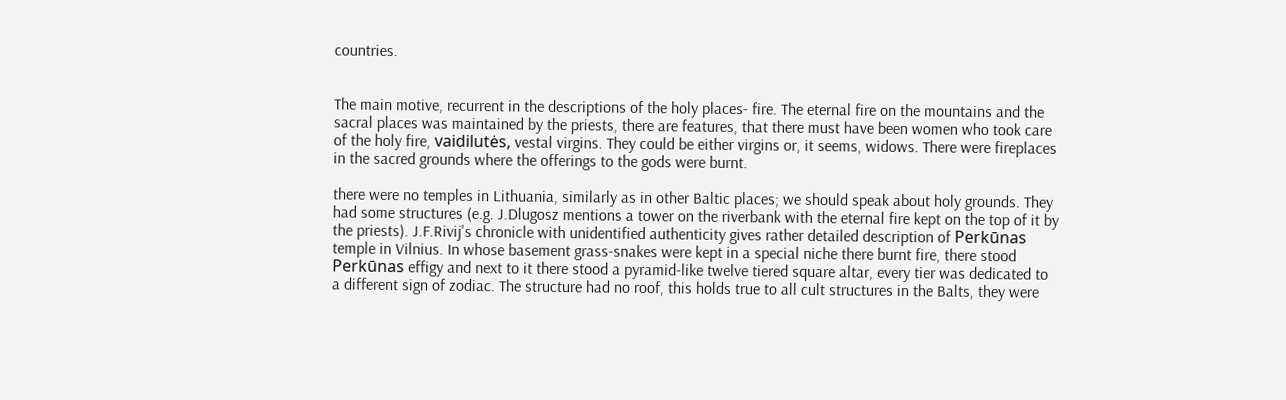countries.


The main motive, recurrent in the descriptions of the holy places- fire. The eternal fire on the mountains and the sacral places was maintained by the priests, there are features, that there must have been women who took care of the holy fire, vaidilutės, vestal virgins. They could be either virgins or, it seems, widows. There were fireplaces in the sacred grounds where the offerings to the gods were burnt.

there were no temples in Lithuania, similarly as in other Baltic places; we should speak about holy grounds. They had some structures (e.g. J.Dlugosz mentions a tower on the riverbank with the eternal fire kept on the top of it by the priests). J.F.Rivij's chronicle with unidentified authenticity gives rather detailed description of Perkūnas temple in Vilnius. In whose basement grass-snakes were kept in a special niche there burnt fire, there stood Perkūnas effigy and next to it there stood a pyramid-like twelve tiered square altar, every tier was dedicated to a different sign of zodiac. The structure had no roof, this holds true to all cult structures in the Balts, they were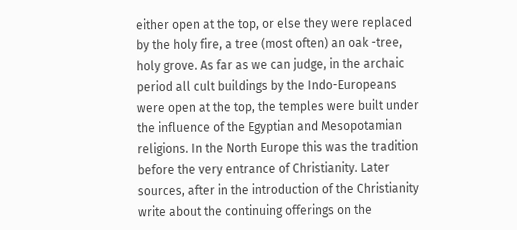either open at the top, or else they were replaced by the holy fire, a tree (most often) an oak -tree, holy grove. As far as we can judge, in the archaic period all cult buildings by the Indo-Europeans were open at the top, the temples were built under the influence of the Egyptian and Mesopotamian religions. In the North Europe this was the tradition before the very entrance of Christianity. Later sources, after in the introduction of the Christianity write about the continuing offerings on the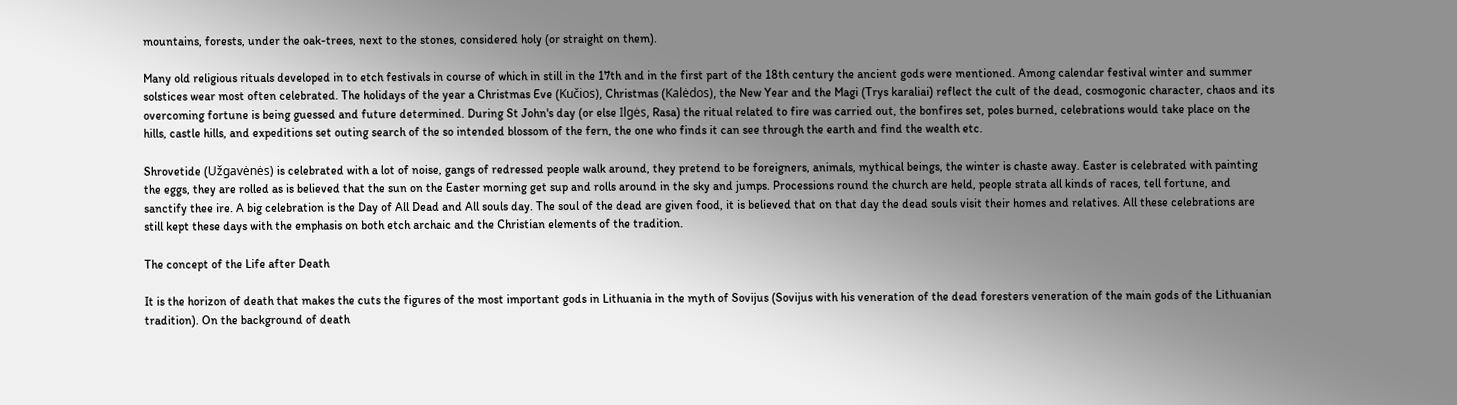mountains, forests, under the oak-trees, next to the stones, considered holy (or straight on them).

Many old religious rituals developed in to etch festivals in course of which in still in the 17th and in the first part of the 18th century the ancient gods were mentioned. Among calendar festival winter and summer solstices wear most often celebrated. The holidays of the year a Christmas Eve (Kučios), Christmas (Kalėdos), the New Year and the Magi (Trys karaliai) reflect the cult of the dead, cosmogonic character, chaos and its overcoming fortune is being guessed and future determined. During St John's day (or else Ilgės, Rasa) the ritual related to fire was carried out, the bonfires set, poles burned, celebrations would take place on the hills, castle hills, and expeditions set outing search of the so intended blossom of the fern, the one who finds it can see through the earth and find the wealth etc.

Shrovetide (Užgavėnės) is celebrated with a lot of noise, gangs of redressed people walk around, they pretend to be foreigners, animals, mythical beings, the winter is chaste away. Easter is celebrated with painting the eggs, they are rolled as is believed that the sun on the Easter morning get sup and rolls around in the sky and jumps. Processions round the church are held, people strata all kinds of races, tell fortune, and sanctify thee ire. A big celebration is the Day of All Dead and All souls day. The soul of the dead are given food, it is believed that on that day the dead souls visit their homes and relatives. All these celebrations are still kept these days with the emphasis on both etch archaic and the Christian elements of the tradition.

The concept of the Life after Death

It is the horizon of death that makes the cuts the figures of the most important gods in Lithuania in the myth of Sovijus (Sovijus with his veneration of the dead foresters veneration of the main gods of the Lithuanian tradition). On the background of death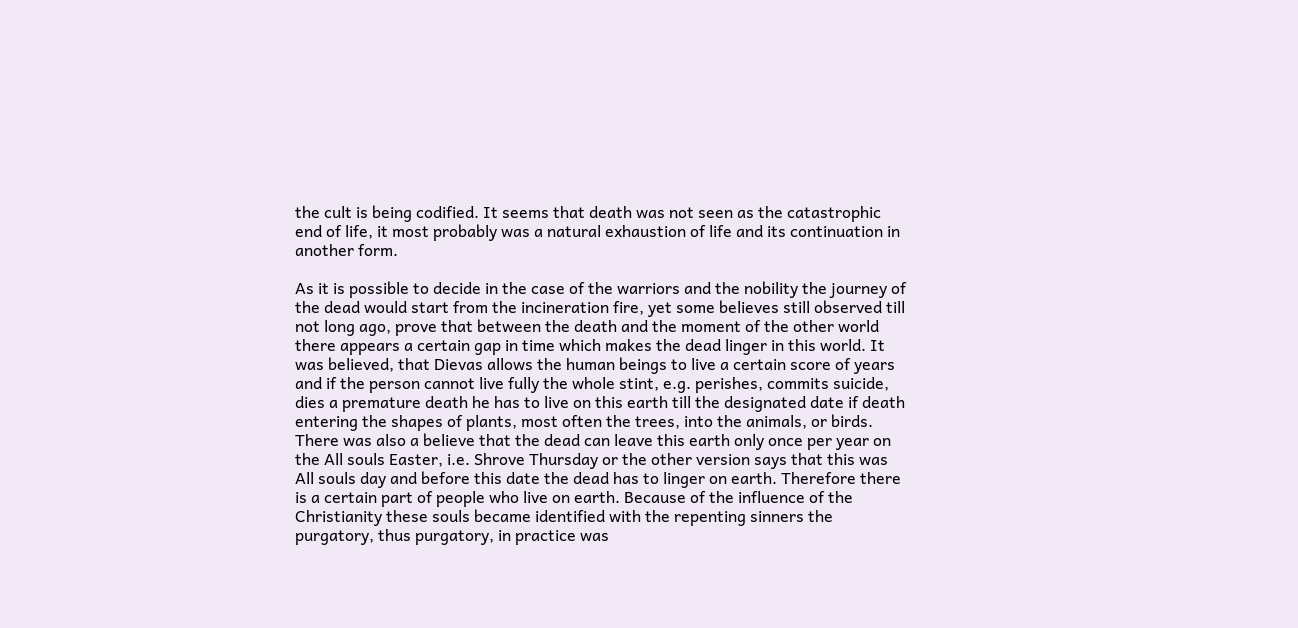the cult is being codified. It seems that death was not seen as the catastrophic end of life, it most probably was a natural exhaustion of life and its continuation in another form.

As it is possible to decide in the case of the warriors and the nobility the journey of the dead would start from the incineration fire, yet some believes still observed till not long ago, prove that between the death and the moment of the other world there appears a certain gap in time which makes the dead linger in this world. It was believed, that Dievas allows the human beings to live a certain score of years and if the person cannot live fully the whole stint, e.g. perishes, commits suicide, dies a premature death he has to live on this earth till the designated date if death entering the shapes of plants, most often the trees, into the animals, or birds. There was also a believe that the dead can leave this earth only once per year on the All souls Easter, i.e. Shrove Thursday or the other version says that this was All souls day and before this date the dead has to linger on earth. Therefore there is a certain part of people who live on earth. Because of the influence of the Christianity these souls became identified with the repenting sinners the purgatory, thus purgatory, in practice was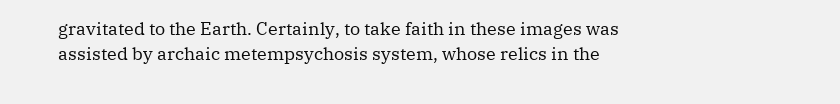gravitated to the Earth. Certainly, to take faith in these images was assisted by archaic metempsychosis system, whose relics in the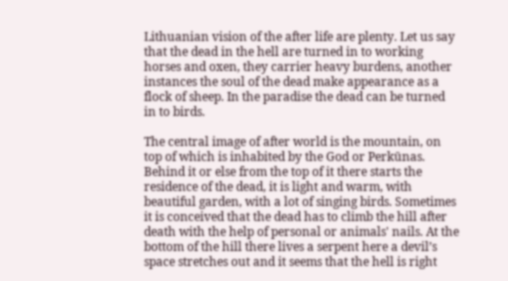Lithuanian vision of the after life are plenty. Let us say that the dead in the hell are turned in to working horses and oxen, they carrier heavy burdens, another instances the soul of the dead make appearance as a flock of sheep. In the paradise the dead can be turned in to birds.

The central image of after world is the mountain, on top of which is inhabited by the God or Perkūnas. Behind it or else from the top of it there starts the residence of the dead, it is light and warm, with beautiful garden, with a lot of singing birds. Sometimes it is conceived that the dead has to climb the hill after death with the help of personal or animals' nails. At the bottom of the hill there lives a serpent here a devil’s space stretches out and it seems that the hell is right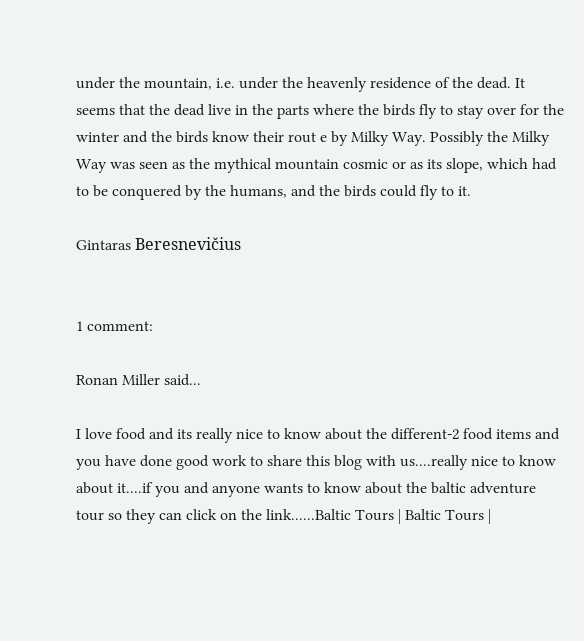under the mountain, i.e. under the heavenly residence of the dead. It seems that the dead live in the parts where the birds fly to stay over for the winter and the birds know their rout e by Milky Way. Possibly the Milky Way was seen as the mythical mountain cosmic or as its slope, which had to be conquered by the humans, and the birds could fly to it.

Gintaras Beresnevičius


1 comment:

Ronan Miller said...

I love food and its really nice to know about the different-2 food items and you have done good work to share this blog with us....really nice to know about it....if you and anyone wants to know about the baltic adventure tour so they can click on the link......Baltic Tours | Baltic Tours |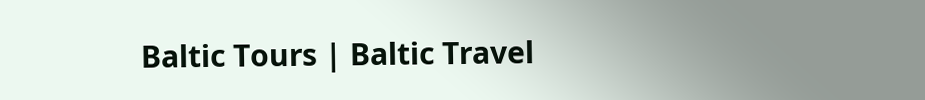Baltic Tours | Baltic Travel